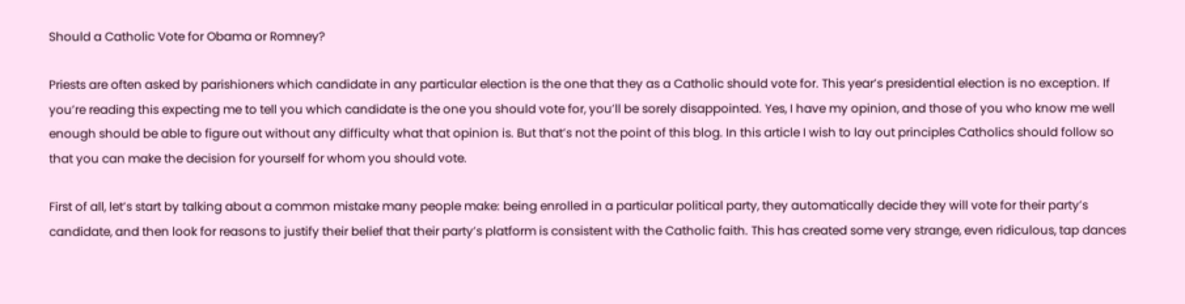Should a Catholic Vote for Obama or Romney?

Priests are often asked by parishioners which candidate in any particular election is the one that they as a Catholic should vote for. This year’s presidential election is no exception. If you’re reading this expecting me to tell you which candidate is the one you should vote for, you’ll be sorely disappointed. Yes, I have my opinion, and those of you who know me well enough should be able to figure out without any difficulty what that opinion is. But that’s not the point of this blog. In this article I wish to lay out principles Catholics should follow so that you can make the decision for yourself for whom you should vote.

First of all, let’s start by talking about a common mistake many people make: being enrolled in a particular political party, they automatically decide they will vote for their party’s candidate, and then look for reasons to justify their belief that their party’s platform is consistent with the Catholic faith. This has created some very strange, even ridiculous, tap dances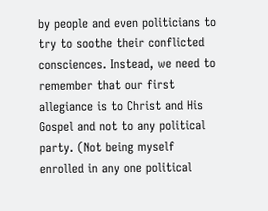by people and even politicians to try to soothe their conflicted consciences. Instead, we need to remember that our first allegiance is to Christ and His Gospel and not to any political party. (Not being myself enrolled in any one political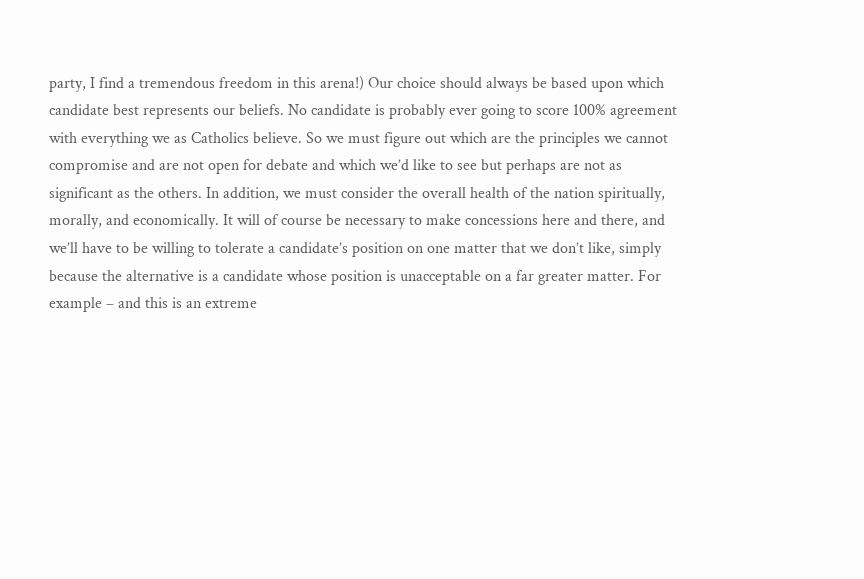party, I find a tremendous freedom in this arena!) Our choice should always be based upon which candidate best represents our beliefs. No candidate is probably ever going to score 100% agreement with everything we as Catholics believe. So we must figure out which are the principles we cannot compromise and are not open for debate and which we’d like to see but perhaps are not as significant as the others. In addition, we must consider the overall health of the nation spiritually, morally, and economically. It will of course be necessary to make concessions here and there, and we’ll have to be willing to tolerate a candidate’s position on one matter that we don’t like, simply because the alternative is a candidate whose position is unacceptable on a far greater matter. For example – and this is an extreme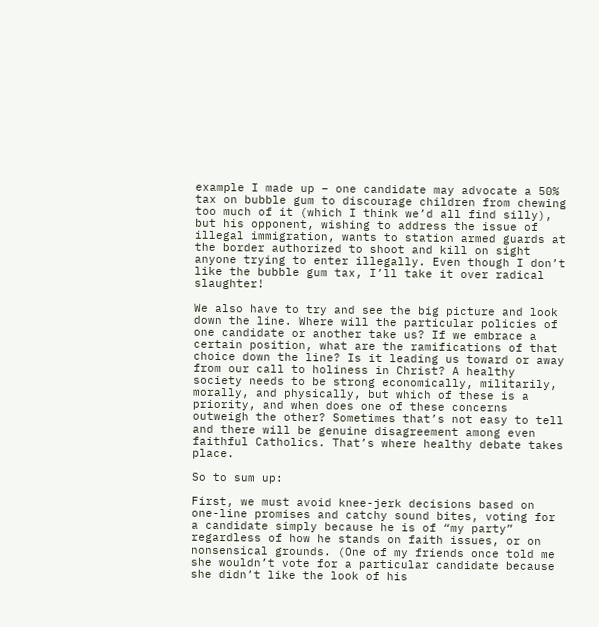example I made up – one candidate may advocate a 50% tax on bubble gum to discourage children from chewing too much of it (which I think we’d all find silly), but his opponent, wishing to address the issue of illegal immigration, wants to station armed guards at the border authorized to shoot and kill on sight anyone trying to enter illegally. Even though I don’t like the bubble gum tax, I’ll take it over radical slaughter!

We also have to try and see the big picture and look down the line. Where will the particular policies of one candidate or another take us? If we embrace a certain position, what are the ramifications of that choice down the line? Is it leading us toward or away from our call to holiness in Christ? A healthy society needs to be strong economically, militarily, morally, and physically, but which of these is a priority, and when does one of these concerns outweigh the other? Sometimes that’s not easy to tell and there will be genuine disagreement among even faithful Catholics. That’s where healthy debate takes place.

So to sum up:

First, we must avoid knee-jerk decisions based on one-line promises and catchy sound bites, voting for a candidate simply because he is of “my party” regardless of how he stands on faith issues, or on nonsensical grounds. (One of my friends once told me she wouldn’t vote for a particular candidate because she didn’t like the look of his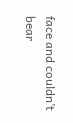face and couldn’t bear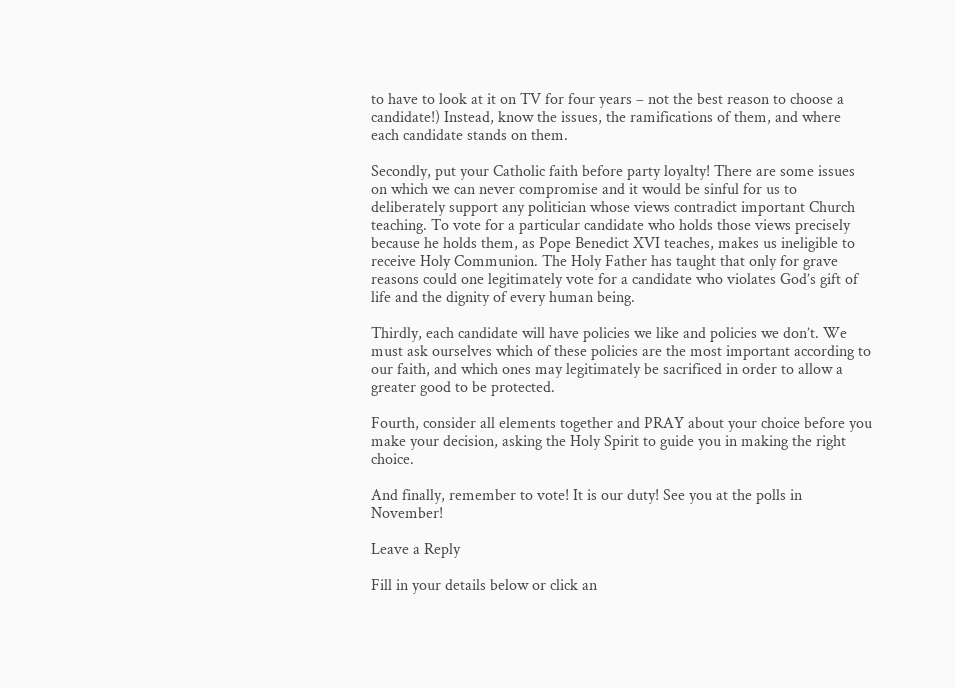to have to look at it on TV for four years – not the best reason to choose a candidate!) Instead, know the issues, the ramifications of them, and where each candidate stands on them.

Secondly, put your Catholic faith before party loyalty! There are some issues on which we can never compromise and it would be sinful for us to deliberately support any politician whose views contradict important Church teaching. To vote for a particular candidate who holds those views precisely because he holds them, as Pope Benedict XVI teaches, makes us ineligible to receive Holy Communion. The Holy Father has taught that only for grave reasons could one legitimately vote for a candidate who violates God’s gift of life and the dignity of every human being.

Thirdly, each candidate will have policies we like and policies we don’t. We must ask ourselves which of these policies are the most important according to our faith, and which ones may legitimately be sacrificed in order to allow a greater good to be protected.

Fourth, consider all elements together and PRAY about your choice before you make your decision, asking the Holy Spirit to guide you in making the right choice.

And finally, remember to vote! It is our duty! See you at the polls in November!

Leave a Reply

Fill in your details below or click an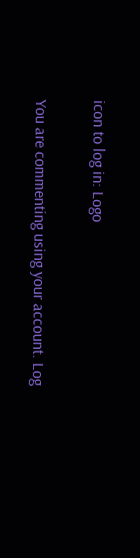icon to log in: Logo

You are commenting using your account. Log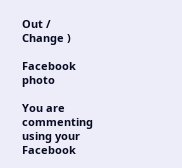Out /  Change )

Facebook photo

You are commenting using your Facebook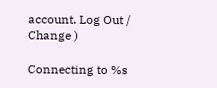account. Log Out /  Change )

Connecting to %s